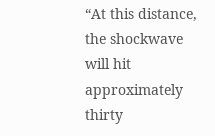“At this distance, the shockwave will hit approximately thirty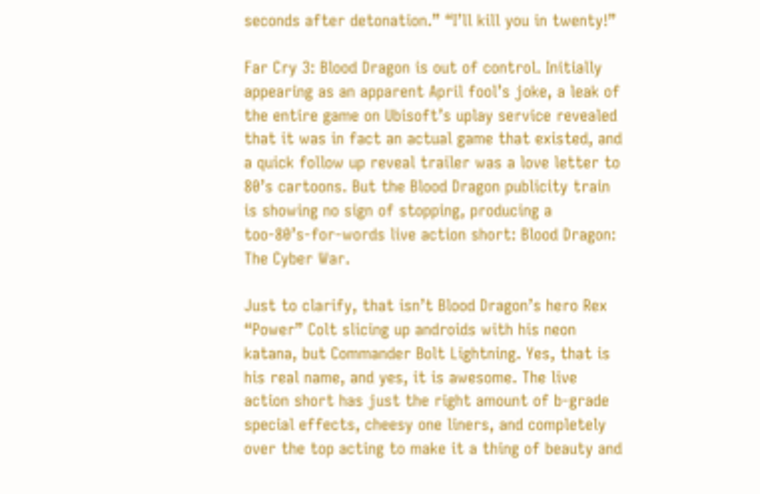seconds after detonation.” “I’ll kill you in twenty!”

Far Cry 3: Blood Dragon is out of control. Initially appearing as an apparent April fool’s joke, a leak of the entire game on Ubisoft’s uplay service revealed that it was in fact an actual game that existed, and a quick follow up reveal trailer was a love letter to 80’s cartoons. But the Blood Dragon publicity train is showing no sign of stopping, producing a too-80’s-for-words live action short: Blood Dragon: The Cyber War.

Just to clarify, that isn’t Blood Dragon’s hero Rex “Power” Colt slicing up androids with his neon katana, but Commander Bolt Lightning. Yes, that is his real name, and yes, it is awesome. The live action short has just the right amount of b-grade special effects, cheesy one liners, and completely over the top acting to make it a thing of beauty and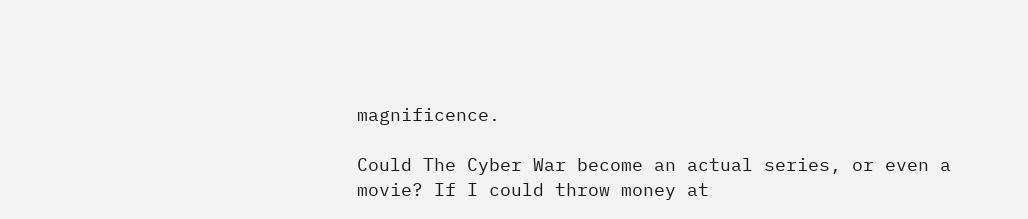magnificence.

Could The Cyber War become an actual series, or even a movie? If I could throw money at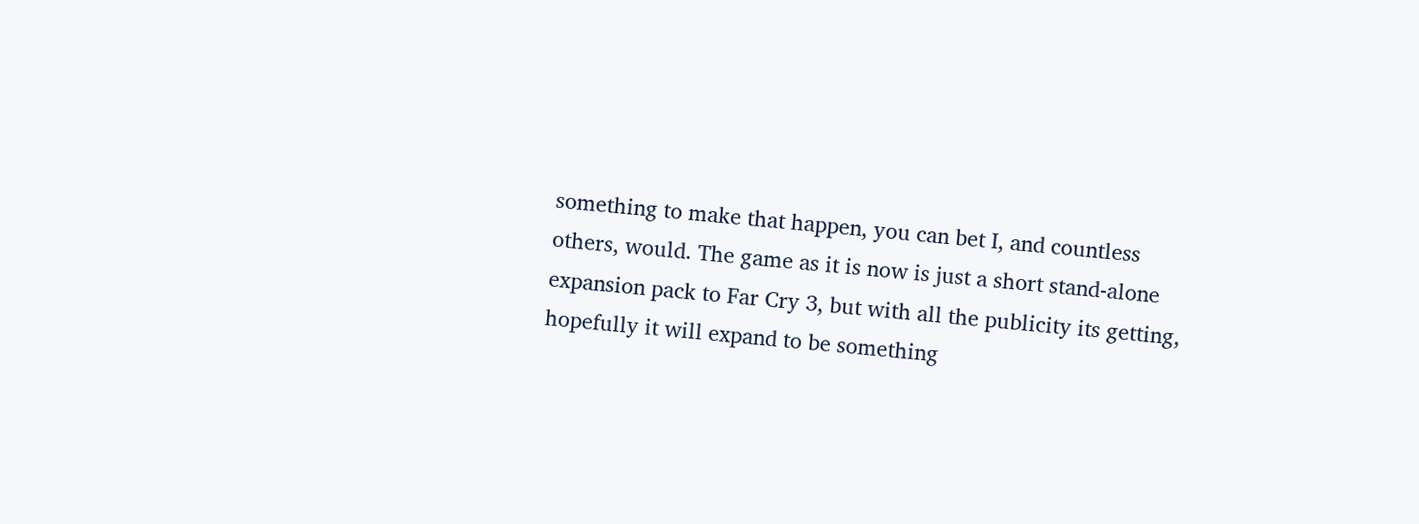something to make that happen, you can bet I, and countless others, would. The game as it is now is just a short stand-alone expansion pack to Far Cry 3, but with all the publicity its getting, hopefully it will expand to be something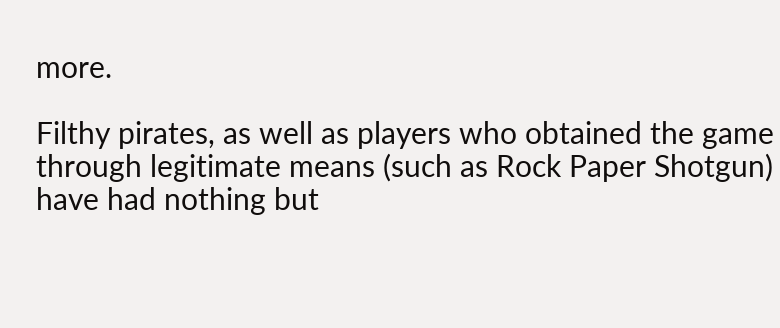more.

Filthy pirates, as well as players who obtained the game through legitimate means (such as Rock Paper Shotgun) have had nothing but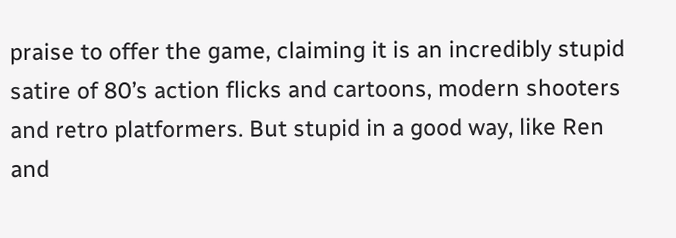praise to offer the game, claiming it is an incredibly stupid satire of 80’s action flicks and cartoons, modern shooters and retro platformers. But stupid in a good way, like Ren and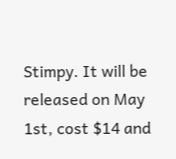Stimpy. It will be released on May 1st, cost $14 and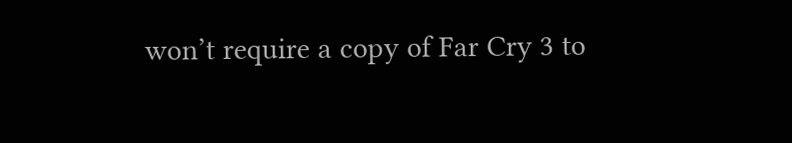won’t require a copy of Far Cry 3 to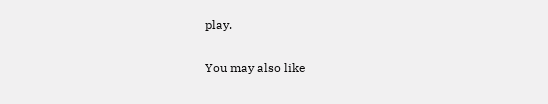play.

You may also like